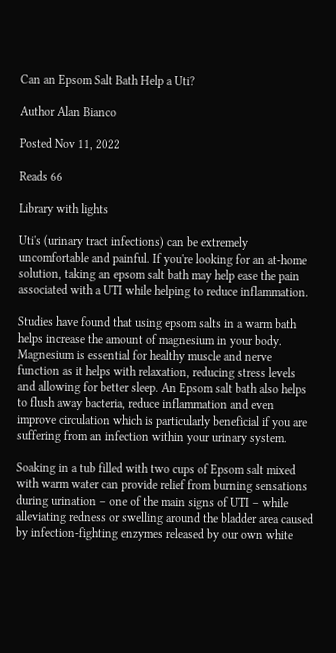Can an Epsom Salt Bath Help a Uti?

Author Alan Bianco

Posted Nov 11, 2022

Reads 66

Library with lights

Uti's (urinary tract infections) can be extremely uncomfortable and painful. If you're looking for an at-home solution, taking an epsom salt bath may help ease the pain associated with a UTI while helping to reduce inflammation.

Studies have found that using epsom salts in a warm bath helps increase the amount of magnesium in your body. Magnesium is essential for healthy muscle and nerve function as it helps with relaxation, reducing stress levels and allowing for better sleep. An Epsom salt bath also helps to flush away bacteria, reduce inflammation and even improve circulation which is particularly beneficial if you are suffering from an infection within your urinary system.

Soaking in a tub filled with two cups of Epsom salt mixed with warm water can provide relief from burning sensations during urination – one of the main signs of UTI – while alleviating redness or swelling around the bladder area caused by infection-fighting enzymes released by our own white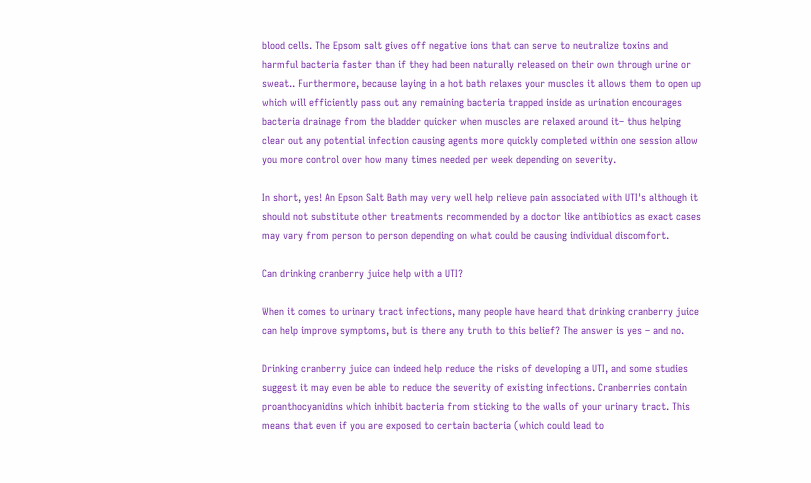blood cells. The Epsom salt gives off negative ions that can serve to neutralize toxins and harmful bacteria faster than if they had been naturally released on their own through urine or sweat.. Furthermore, because laying in a hot bath relaxes your muscles it allows them to open up which will efficiently pass out any remaining bacteria trapped inside as urination encourages bacteria drainage from the bladder quicker when muscles are relaxed around it– thus helping clear out any potential infection causing agents more quickly completed within one session allow you more control over how many times needed per week depending on severity.

In short, yes! An Epson Salt Bath may very well help relieve pain associated with UTI's although it should not substitute other treatments recommended by a doctor like antibiotics as exact cases may vary from person to person depending on what could be causing individual discomfort.

Can drinking cranberry juice help with a UTI?

When it comes to urinary tract infections, many people have heard that drinking cranberry juice can help improve symptoms, but is there any truth to this belief? The answer is yes – and no.

Drinking cranberry juice can indeed help reduce the risks of developing a UTI, and some studies suggest it may even be able to reduce the severity of existing infections. Cranberries contain proanthocyanidins which inhibit bacteria from sticking to the walls of your urinary tract. This means that even if you are exposed to certain bacteria (which could lead to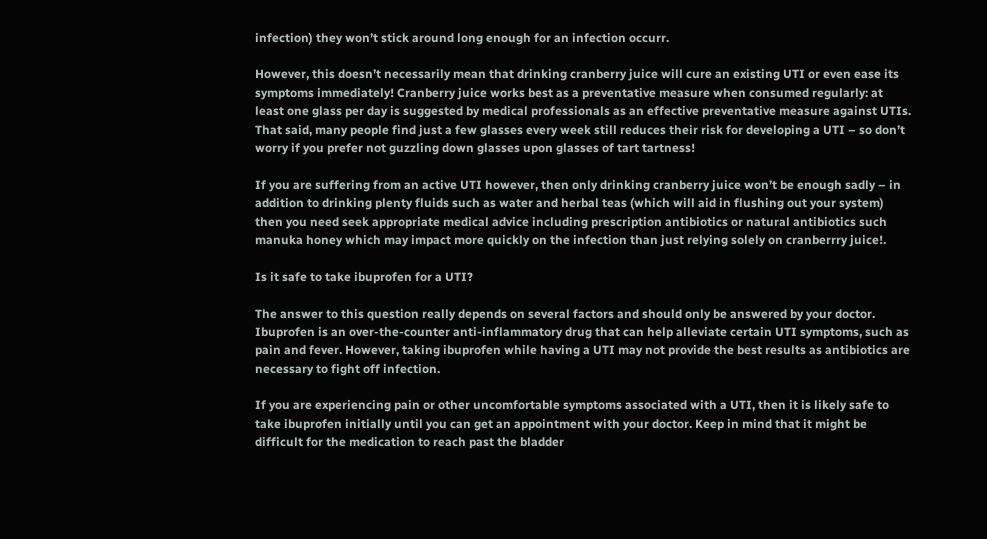infection) they won’t stick around long enough for an infection occurr.

However, this doesn’t necessarily mean that drinking cranberry juice will cure an existing UTI or even ease its symptoms immediately! Cranberry juice works best as a preventative measure when consumed regularly: at least one glass per day is suggested by medical professionals as an effective preventative measure against UTIs. That said, many people find just a few glasses every week still reduces their risk for developing a UTI – so don’t worry if you prefer not guzzling down glasses upon glasses of tart tartness!

If you are suffering from an active UTI however, then only drinking cranberry juice won’t be enough sadly – in addition to drinking plenty fluids such as water and herbal teas (which will aid in flushing out your system) then you need seek appropriate medical advice including prescription antibiotics or natural antibiotics such manuka honey which may impact more quickly on the infection than just relying solely on cranberrry juice!.

Is it safe to take ibuprofen for a UTI?

The answer to this question really depends on several factors and should only be answered by your doctor. Ibuprofen is an over-the-counter anti-inflammatory drug that can help alleviate certain UTI symptoms, such as pain and fever. However, taking ibuprofen while having a UTI may not provide the best results as antibiotics are necessary to fight off infection.

If you are experiencing pain or other uncomfortable symptoms associated with a UTI, then it is likely safe to take ibuprofen initially until you can get an appointment with your doctor. Keep in mind that it might be difficult for the medication to reach past the bladder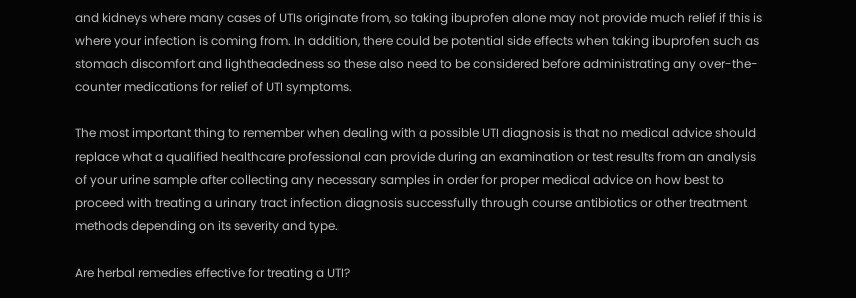and kidneys where many cases of UTIs originate from, so taking ibuprofen alone may not provide much relief if this is where your infection is coming from. In addition, there could be potential side effects when taking ibuprofen such as stomach discomfort and lightheadedness so these also need to be considered before administrating any over-the-counter medications for relief of UTI symptoms.

The most important thing to remember when dealing with a possible UTI diagnosis is that no medical advice should replace what a qualified healthcare professional can provide during an examination or test results from an analysis of your urine sample after collecting any necessary samples in order for proper medical advice on how best to proceed with treating a urinary tract infection diagnosis successfully through course antibiotics or other treatment methods depending on its severity and type.

Are herbal remedies effective for treating a UTI?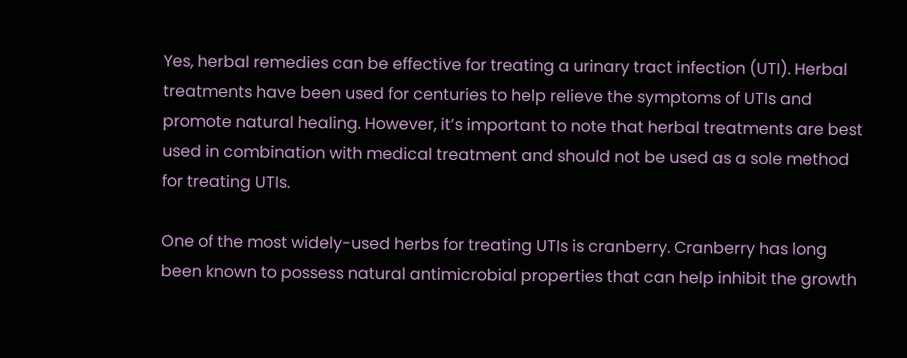Yes, herbal remedies can be effective for treating a urinary tract infection (UTI). Herbal treatments have been used for centuries to help relieve the symptoms of UTIs and promote natural healing. However, it’s important to note that herbal treatments are best used in combination with medical treatment and should not be used as a sole method for treating UTIs.

One of the most widely-used herbs for treating UTIs is cranberry. Cranberry has long been known to possess natural antimicrobial properties that can help inhibit the growth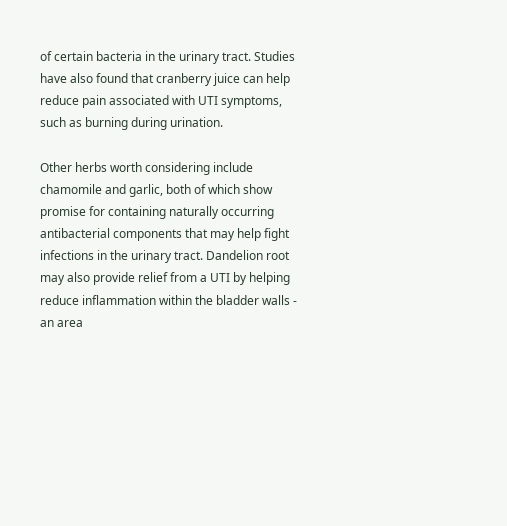of certain bacteria in the urinary tract. Studies have also found that cranberry juice can help reduce pain associated with UTI symptoms, such as burning during urination.

Other herbs worth considering include chamomile and garlic, both of which show promise for containing naturally occurring antibacterial components that may help fight infections in the urinary tract. Dandelion root may also provide relief from a UTI by helping reduce inflammation within the bladder walls - an area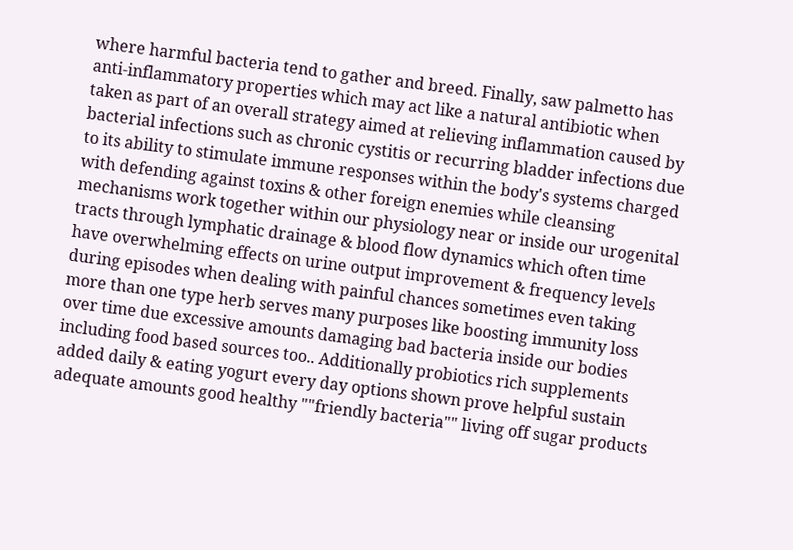where harmful bacteria tend to gather and breed. Finally, saw palmetto has anti-inflammatory properties which may act like a natural antibiotic when taken as part of an overall strategy aimed at relieving inflammation caused by bacterial infections such as chronic cystitis or recurring bladder infections due to its ability to stimulate immune responses within the body's systems charged with defending against toxins & other foreign enemies while cleansing mechanisms work together within our physiology near or inside our urogenital tracts through lymphatic drainage & blood flow dynamics which often time have overwhelming effects on urine output improvement & frequency levels during episodes when dealing with painful chances sometimes even taking more than one type herb serves many purposes like boosting immunity loss over time due excessive amounts damaging bad bacteria inside our bodies including food based sources too.. Additionally probiotics rich supplements added daily & eating yogurt every day options shown prove helpful sustain adequate amounts good healthy ""friendly bacteria"" living off sugar products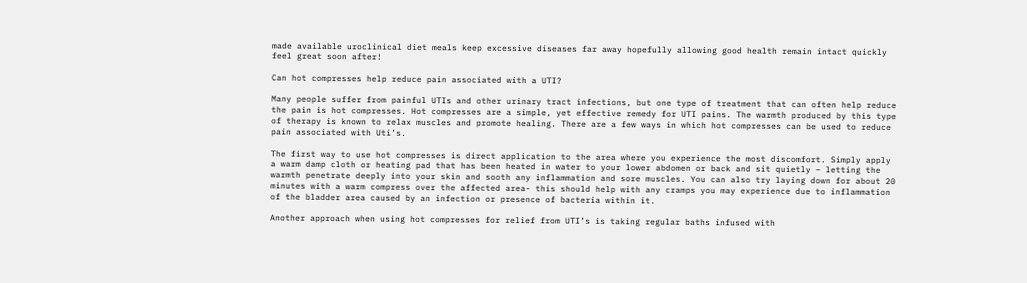made available uroclinical diet meals keep excessive diseases far away hopefully allowing good health remain intact quickly feel great soon after!

Can hot compresses help reduce pain associated with a UTI?

Many people suffer from painful UTIs and other urinary tract infections, but one type of treatment that can often help reduce the pain is hot compresses. Hot compresses are a simple, yet effective remedy for UTI pains. The warmth produced by this type of therapy is known to relax muscles and promote healing. There are a few ways in which hot compresses can be used to reduce pain associated with Uti’s.

The first way to use hot compresses is direct application to the area where you experience the most discomfort. Simply apply a warm damp cloth or heating pad that has been heated in water to your lower abdomen or back and sit quietly – letting the warmth penetrate deeply into your skin and sooth any inflammation and sore muscles. You can also try laying down for about 20 minutes with a warm compress over the affected area- this should help with any cramps you may experience due to inflammation of the bladder area caused by an infection or presence of bacteria within it.

Another approach when using hot compresses for relief from UTI’s is taking regular baths infused with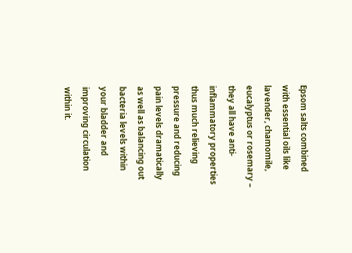Epsom salts combined with essential oils like lavender, chamomile, eucalyptus or rosemary – they all have anti-inflammatory properties thus much relieving pressure and reducing pain levels dramatically as well as balancing out bacteria levels within your bladder and improving circulation within it.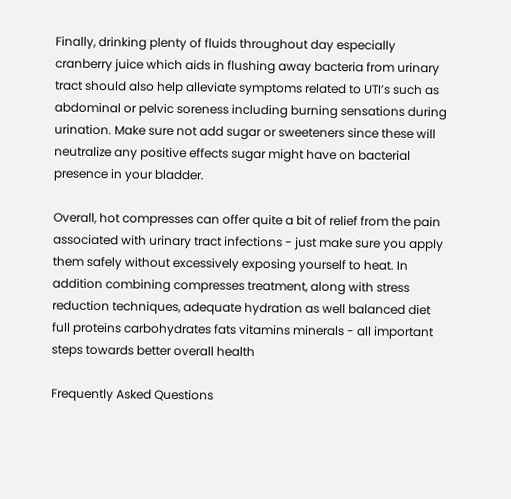Finally, drinking plenty of fluids throughout day especially cranberry juice which aids in flushing away bacteria from urinary tract should also help alleviate symptoms related to UTI’s such as abdominal or pelvic soreness including burning sensations during urination. Make sure not add sugar or sweeteners since these will neutralize any positive effects sugar might have on bacterial presence in your bladder.

Overall, hot compresses can offer quite a bit of relief from the pain associated with urinary tract infections - just make sure you apply them safely without excessively exposing yourself to heat. In addition combining compresses treatment, along with stress reduction techniques, adequate hydration as well balanced diet full proteins carbohydrates fats vitamins minerals - all important steps towards better overall health

Frequently Asked Questions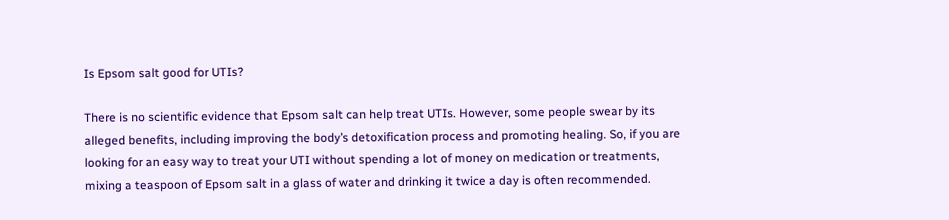Is Epsom salt good for UTIs?

There is no scientific evidence that Epsom salt can help treat UTIs. However, some people swear by its alleged benefits, including improving the body’s detoxification process and promoting healing. So, if you are looking for an easy way to treat your UTI without spending a lot of money on medication or treatments, mixing a teaspoon of Epsom salt in a glass of water and drinking it twice a day is often recommended.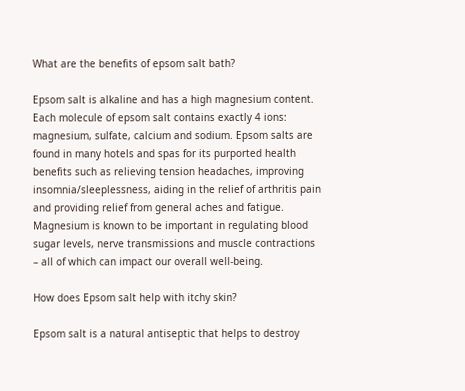What are the benefits of epsom salt bath?

Epsom salt is alkaline and has a high magnesium content. Each molecule of epsom salt contains exactly 4 ions: magnesium, sulfate, calcium and sodium. Epsom salts are found in many hotels and spas for its purported health benefits such as relieving tension headaches, improving insomnia/sleeplessness, aiding in the relief of arthritis pain and providing relief from general aches and fatigue. Magnesium is known to be important in regulating blood sugar levels, nerve transmissions and muscle contractions – all of which can impact our overall well-being.

How does Epsom salt help with itchy skin?

Epsom salt is a natural antiseptic that helps to destroy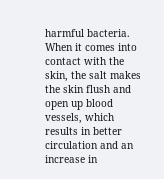harmful bacteria. When it comes into contact with the skin, the salt makes the skin flush and open up blood vessels, which results in better circulation and an increase in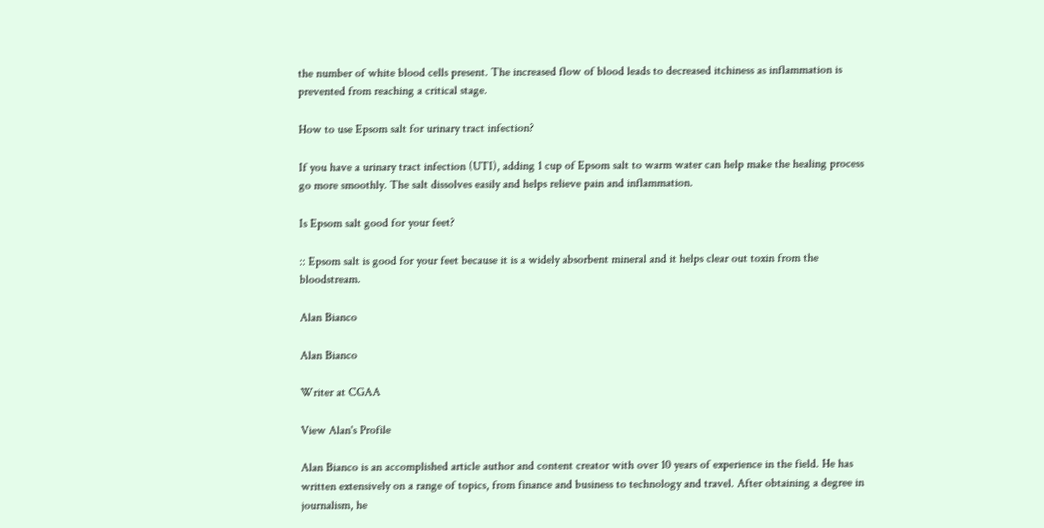the number of white blood cells present. The increased flow of blood leads to decreased itchiness as inflammation is prevented from reaching a critical stage.

How to use Epsom salt for urinary tract infection?

If you have a urinary tract infection (UTI), adding 1 cup of Epsom salt to warm water can help make the healing process go more smoothly. The salt dissolves easily and helps relieve pain and inflammation.

Is Epsom salt good for your feet?

:: Epsom salt is good for your feet because it is a widely absorbent mineral and it helps clear out toxin from the bloodstream.

Alan Bianco

Alan Bianco

Writer at CGAA

View Alan's Profile

Alan Bianco is an accomplished article author and content creator with over 10 years of experience in the field. He has written extensively on a range of topics, from finance and business to technology and travel. After obtaining a degree in journalism, he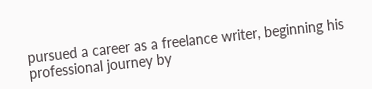pursued a career as a freelance writer, beginning his professional journey by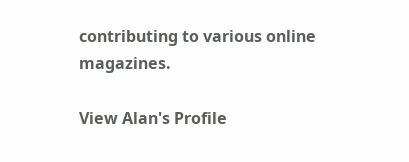contributing to various online magazines.

View Alan's Profile